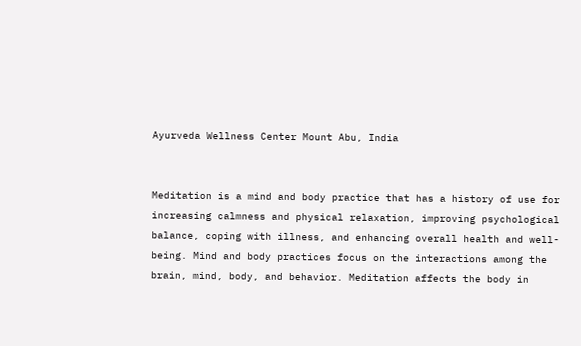Ayurveda Wellness Center Mount Abu, India


Meditation is a mind and body practice that has a history of use for increasing calmness and physical relaxation, improving psychological balance, coping with illness, and enhancing overall health and well-being. Mind and body practices focus on the interactions among the brain, mind, body, and behavior. Meditation affects the body in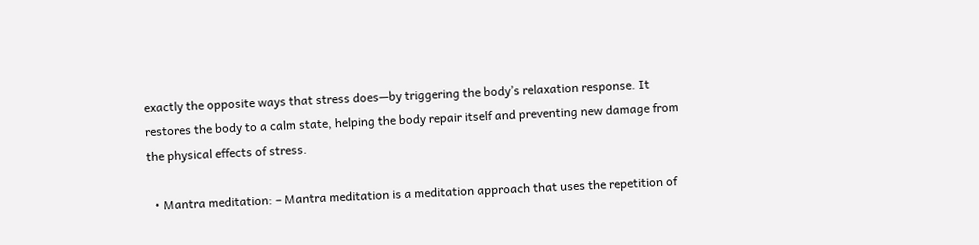exactly the opposite ways that stress does—by triggering the body’s relaxation response. It restores the body to a calm state, helping the body repair itself and preventing new damage from the physical effects of stress.

  • Mantra meditation: – Mantra meditation is a meditation approach that uses the repetition of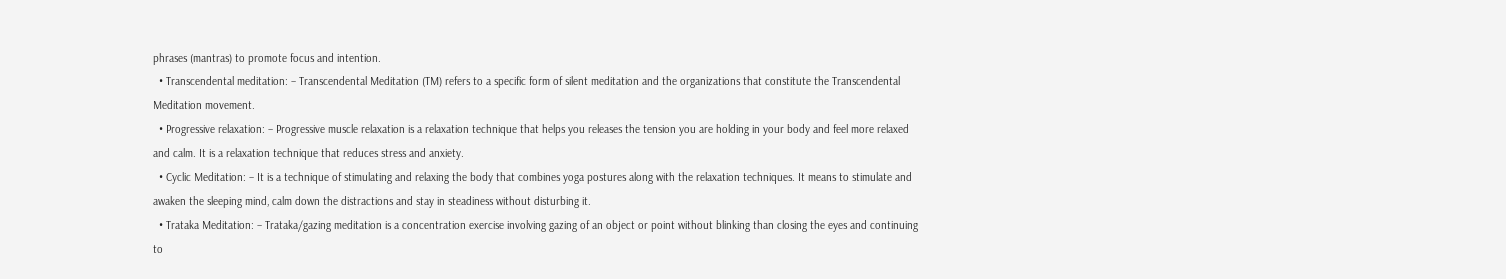phrases (mantras) to promote focus and intention.
  • Transcendental meditation: – Transcendental Meditation (TM) refers to a specific form of silent meditation and the organizations that constitute the Transcendental Meditation movement.
  • Progressive relaxation: – Progressive muscle relaxation is a relaxation technique that helps you releases the tension you are holding in your body and feel more relaxed and calm. It is a relaxation technique that reduces stress and anxiety.
  • Cyclic Meditation: – It is a technique of stimulating and relaxing the body that combines yoga postures along with the relaxation techniques. It means to stimulate and awaken the sleeping mind, calm down the distractions and stay in steadiness without disturbing it.
  • Trataka Meditation: – Trataka/gazing meditation is a concentration exercise involving gazing of an object or point without blinking than closing the eyes and continuing to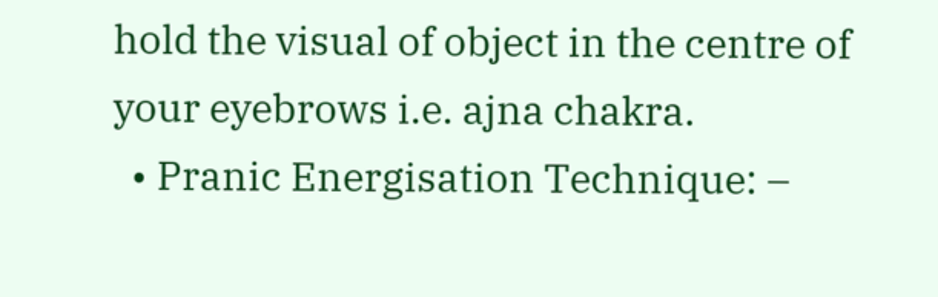hold the visual of object in the centre of your eyebrows i.e. ajna chakra.
  • Pranic Energisation Technique: –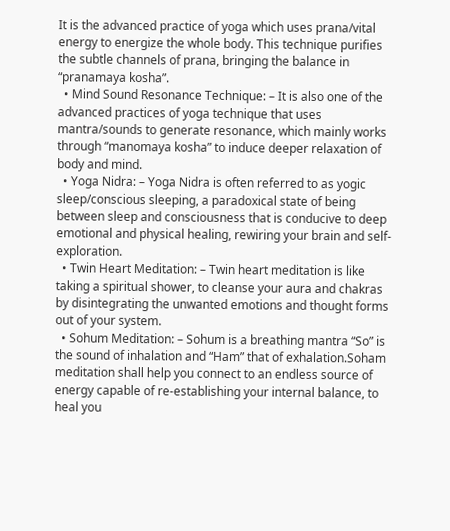It is the advanced practice of yoga which uses prana/vital energy to energize the whole body. This technique purifies the subtle channels of prana, bringing the balance in “pranamaya kosha”.
  • Mind Sound Resonance Technique: – It is also one of the advanced practices of yoga technique that uses mantra/sounds to generate resonance, which mainly works through “manomaya kosha” to induce deeper relaxation of body and mind.
  • Yoga Nidra: – Yoga Nidra is often referred to as yogic sleep/conscious sleeping, a paradoxical state of being between sleep and consciousness that is conducive to deep emotional and physical healing, rewiring your brain and self-exploration.
  • Twin Heart Meditation: – Twin heart meditation is like taking a spiritual shower, to cleanse your aura and chakras by disintegrating the unwanted emotions and thought forms out of your system.
  • Sohum Meditation: – Sohum is a breathing mantra “So” is the sound of inhalation and “Ham” that of exhalation.Soham meditation shall help you connect to an endless source of energy capable of re-establishing your internal balance, to heal you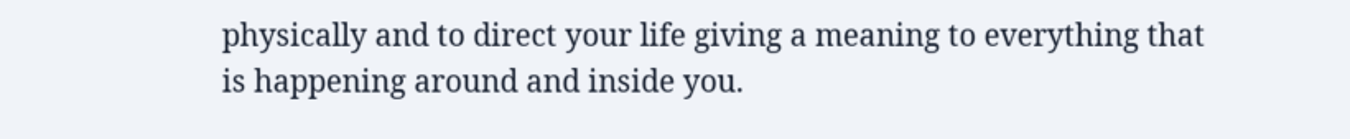physically and to direct your life giving a meaning to everything that is happening around and inside you.